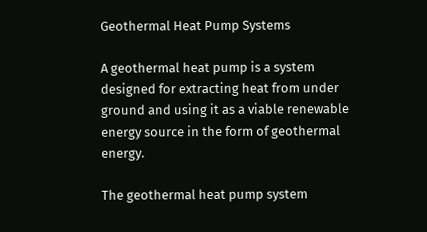Geothermal Heat Pump Systems

A geothermal heat pump is a system designed for extracting heat from under ground and using it as a viable renewable energy source in the form of geothermal energy.

The geothermal heat pump system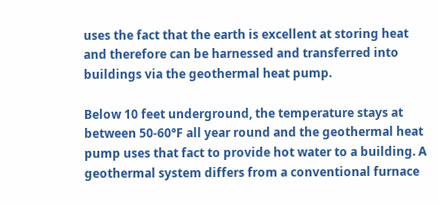uses the fact that the earth is excellent at storing heat and therefore can be harnessed and transferred into buildings via the geothermal heat pump.

Below 10 feet underground, the temperature stays at between 50-60°F all year round and the geothermal heat pump uses that fact to provide hot water to a building. A geothermal system differs from a conventional furnace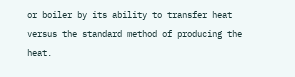or boiler by its ability to transfer heat versus the standard method of producing the heat.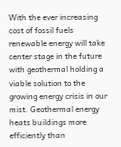With the ever increasing cost of fossil fuels renewable energy will take center stage in the future with geothermal holding a viable solution to the growing energy crisis in our mist. Geothermal energy heats buildings more efficiently than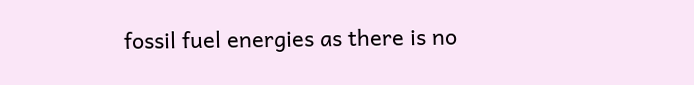fossil fuel energies as there is no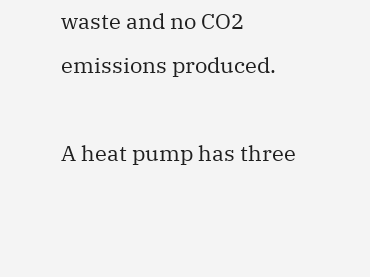waste and no CO2 emissions produced.

A heat pump has three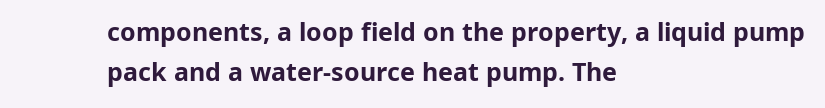components, a loop field on the property, a liquid pump pack and a water-source heat pump. The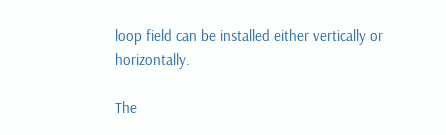loop field can be installed either vertically or horizontally.

The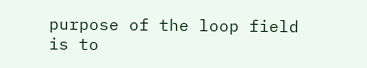purpose of the loop field is to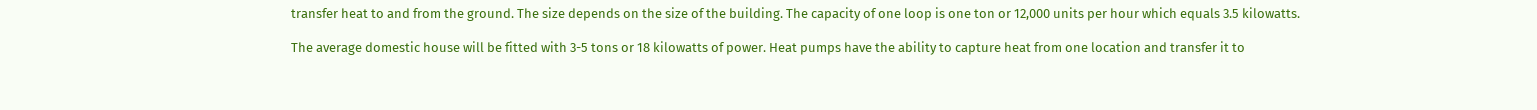transfer heat to and from the ground. The size depends on the size of the building. The capacity of one loop is one ton or 12,000 units per hour which equals 3.5 kilowatts.

The average domestic house will be fitted with 3-5 tons or 18 kilowatts of power. Heat pumps have the ability to capture heat from one location and transfer it to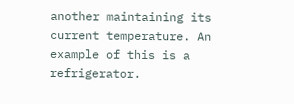another maintaining its current temperature. An example of this is a refrigerator.